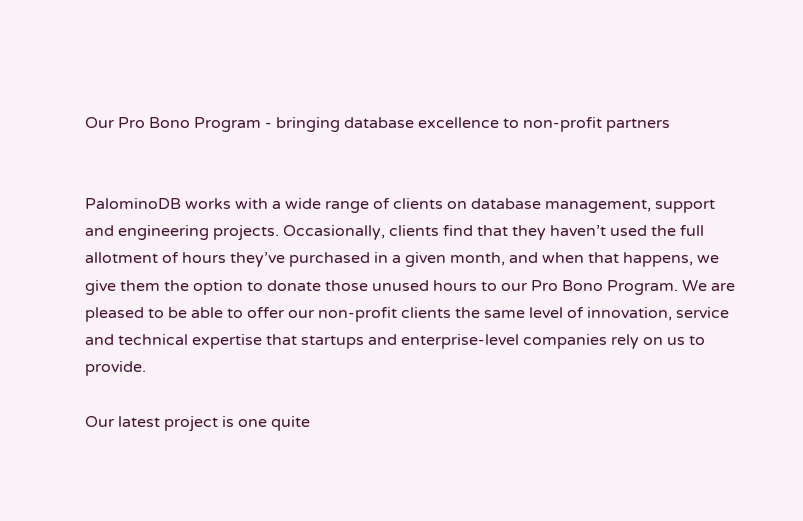Our Pro Bono Program - bringing database excellence to non-profit partners


PalominoDB works with a wide range of clients on database management, support and engineering projects. Occasionally, clients find that they haven’t used the full allotment of hours they’ve purchased in a given month, and when that happens, we give them the option to donate those unused hours to our Pro Bono Program. We are pleased to be able to offer our non-profit clients the same level of innovation, service and technical expertise that startups and enterprise-level companies rely on us to provide.

Our latest project is one quite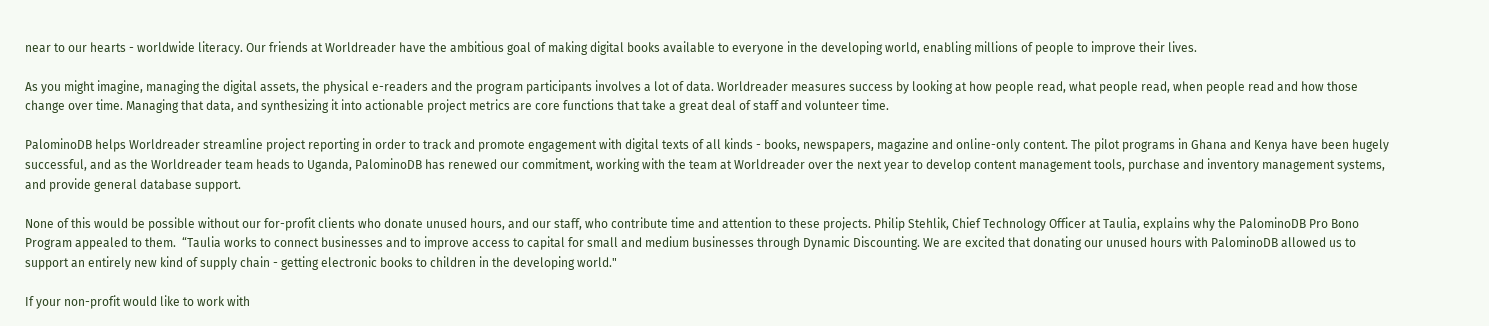near to our hearts - worldwide literacy. Our friends at Worldreader have the ambitious goal of making digital books available to everyone in the developing world, enabling millions of people to improve their lives.

As you might imagine, managing the digital assets, the physical e-readers and the program participants involves a lot of data. Worldreader measures success by looking at how people read, what people read, when people read and how those change over time. Managing that data, and synthesizing it into actionable project metrics are core functions that take a great deal of staff and volunteer time.

PalominoDB helps Worldreader streamline project reporting in order to track and promote engagement with digital texts of all kinds - books, newspapers, magazine and online-only content. The pilot programs in Ghana and Kenya have been hugely successful, and as the Worldreader team heads to Uganda, PalominoDB has renewed our commitment, working with the team at Worldreader over the next year to develop content management tools, purchase and inventory management systems, and provide general database support.

None of this would be possible without our for-profit clients who donate unused hours, and our staff, who contribute time and attention to these projects. Philip Stehlik, Chief Technology Officer at Taulia, explains why the PalominoDB Pro Bono Program appealed to them.  “Taulia works to connect businesses and to improve access to capital for small and medium businesses through Dynamic Discounting. We are excited that donating our unused hours with PalominoDB allowed us to support an entirely new kind of supply chain - getting electronic books to children in the developing world."

If your non-profit would like to work with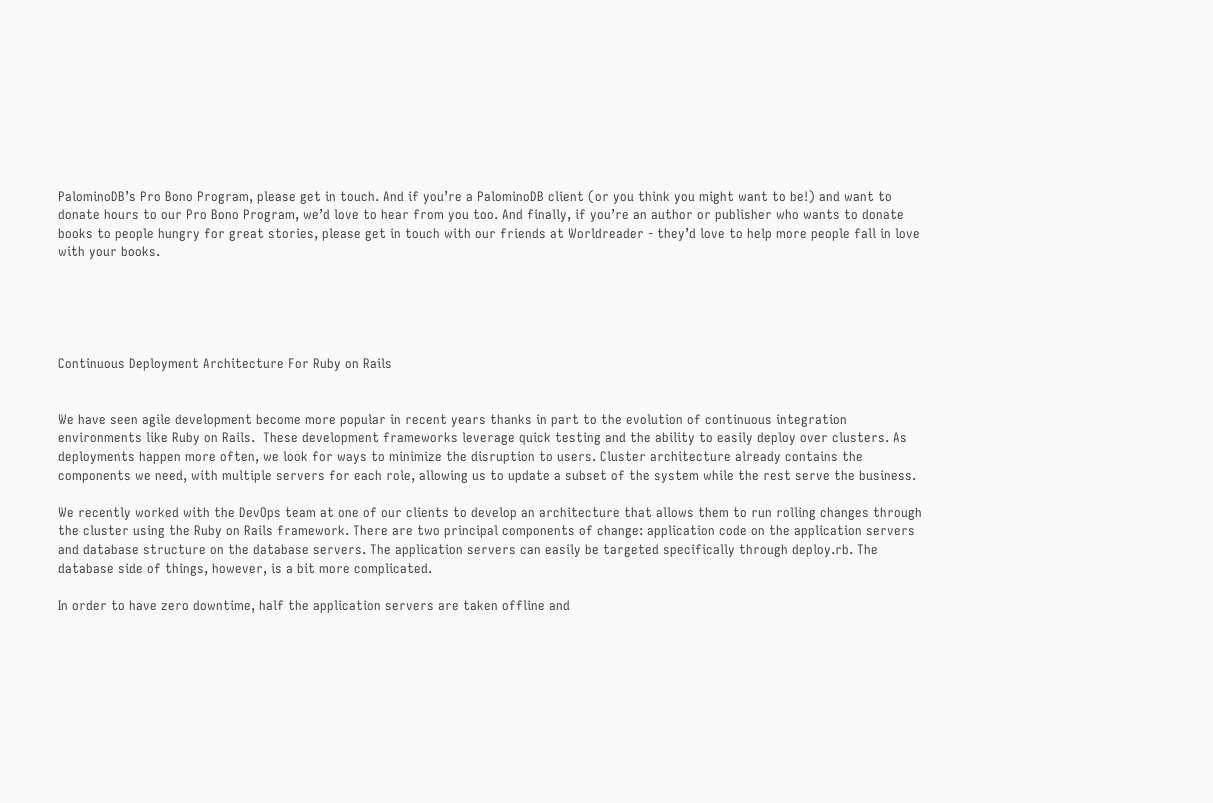PalominoDB’s Pro Bono Program, please get in touch. And if you’re a PalominoDB client (or you think you might want to be!) and want to donate hours to our Pro Bono Program, we’d love to hear from you too. And finally, if you’re an author or publisher who wants to donate books to people hungry for great stories, please get in touch with our friends at Worldreader - they’d love to help more people fall in love with your books.





Continuous Deployment Architecture For Ruby on Rails


We have seen agile development become more popular in recent years thanks in part to the evolution of continuous integration environments like Ruby on Rails.  These development frameworks leverage quick testing and the ability to easily deploy over clusters. As deployments happen more often, we look for ways to minimize the disruption to users. Cluster architecture already contains the components we need, with multiple servers for each role, allowing us to update a subset of the system while the rest serve the business.

We recently worked with the DevOps team at one of our clients to develop an architecture that allows them to run rolling changes through the cluster using the Ruby on Rails framework. There are two principal components of change: application code on the application servers and database structure on the database servers. The application servers can easily be targeted specifically through deploy.rb. The database side of things, however, is a bit more complicated.

In order to have zero downtime, half the application servers are taken offline and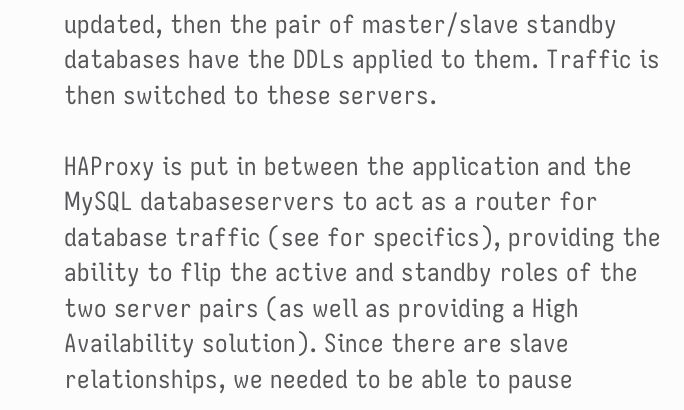updated, then the pair of master/slave standby databases have the DDLs applied to them. Traffic is then switched to these servers.

HAProxy is put in between the application and the MySQL databaseservers to act as a router for database traffic (see for specifics), providing the ability to flip the active and standby roles of the two server pairs (as well as providing a High Availability solution). Since there are slave relationships, we needed to be able to pause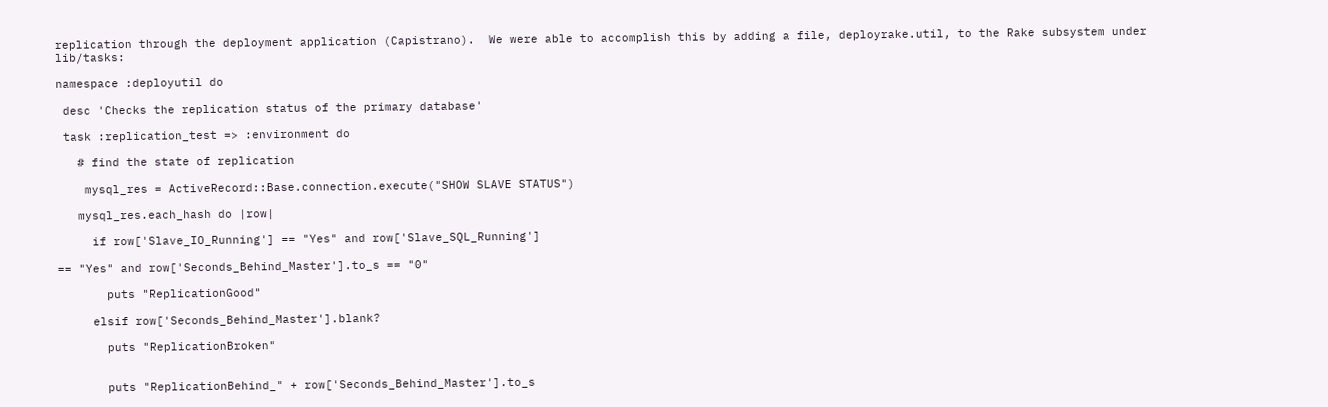replication through the deployment application (Capistrano).  We were able to accomplish this by adding a file, deployrake.util, to the Rake subsystem under lib/tasks:

namespace :deployutil do

 desc 'Checks the replication status of the primary database'

 task :replication_test => :environment do

   # find the state of replication

    mysql_res = ActiveRecord::Base.connection.execute("SHOW SLAVE STATUS")

   mysql_res.each_hash do |row|

     if row['Slave_IO_Running'] == "Yes" and row['Slave_SQL_Running']

== "Yes" and row['Seconds_Behind_Master'].to_s == "0"

       puts "ReplicationGood"

     elsif row['Seconds_Behind_Master'].blank?

       puts "ReplicationBroken"


       puts "ReplicationBehind_" + row['Seconds_Behind_Master'].to_s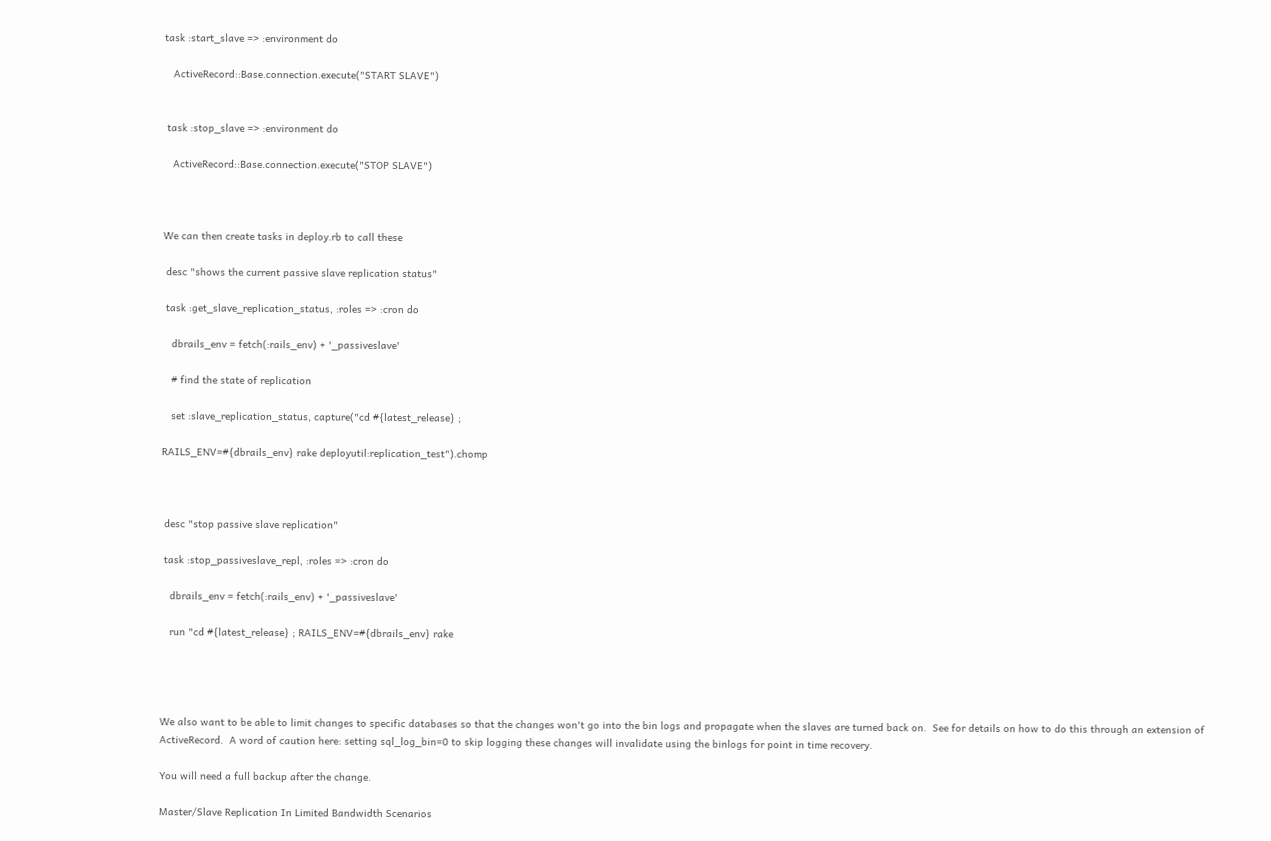task :start_slave => :environment do

   ActiveRecord::Base.connection.execute("START SLAVE")


 task :stop_slave => :environment do

   ActiveRecord::Base.connection.execute("STOP SLAVE")



We can then create tasks in deploy.rb to call these

 desc "shows the current passive slave replication status"

 task :get_slave_replication_status, :roles => :cron do

   dbrails_env = fetch(:rails_env) + '_passiveslave'

   # find the state of replication

   set :slave_replication_status, capture("cd #{latest_release} ;

RAILS_ENV=#{dbrails_env} rake deployutil:replication_test").chomp



 desc "stop passive slave replication"

 task :stop_passiveslave_repl, :roles => :cron do

   dbrails_env = fetch(:rails_env) + '_passiveslave'

   run "cd #{latest_release} ; RAILS_ENV=#{dbrails_env} rake




We also want to be able to limit changes to specific databases so that the changes won't go into the bin logs and propagate when the slaves are turned back on.  See for details on how to do this through an extension of ActiveRecord.  A word of caution here: setting sql_log_bin=0 to skip logging these changes will invalidate using the binlogs for point in time recovery.

You will need a full backup after the change.

Master/Slave Replication In Limited Bandwidth Scenarios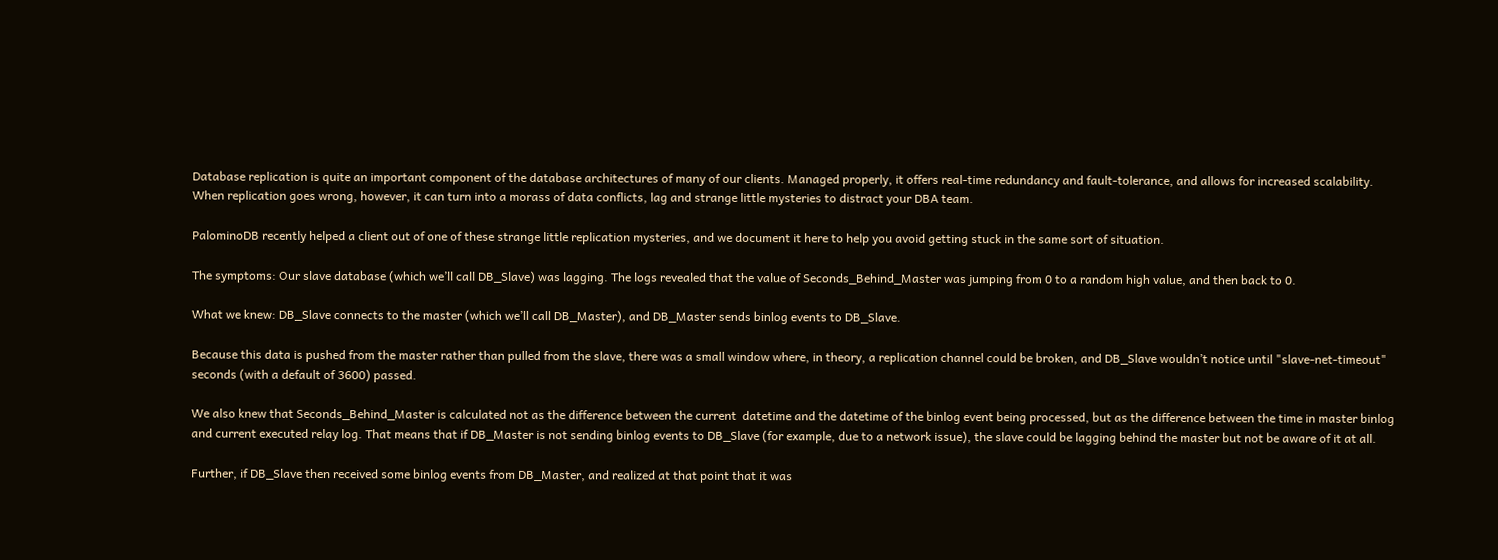Database replication is quite an important component of the database architectures of many of our clients. Managed properly, it offers real-time redundancy and fault-tolerance, and allows for increased scalability. When replication goes wrong, however, it can turn into a morass of data conflicts, lag and strange little mysteries to distract your DBA team.

PalominoDB recently helped a client out of one of these strange little replication mysteries, and we document it here to help you avoid getting stuck in the same sort of situation.

The symptoms: Our slave database (which we’ll call DB_Slave) was lagging. The logs revealed that the value of Seconds_Behind_Master was jumping from 0 to a random high value, and then back to 0.

What we knew: DB_Slave connects to the master (which we’ll call DB_Master), and DB_Master sends binlog events to DB_Slave.

Because this data is pushed from the master rather than pulled from the slave, there was a small window where, in theory, a replication channel could be broken, and DB_Slave wouldn’t notice until "slave-net-timeout" seconds (with a default of 3600) passed.

We also knew that Seconds_Behind_Master is calculated not as the difference between the current  datetime and the datetime of the binlog event being processed, but as the difference between the time in master binlog and current executed relay log. That means that if DB_Master is not sending binlog events to DB_Slave (for example, due to a network issue), the slave could be lagging behind the master but not be aware of it at all.

Further, if DB_Slave then received some binlog events from DB_Master, and realized at that point that it was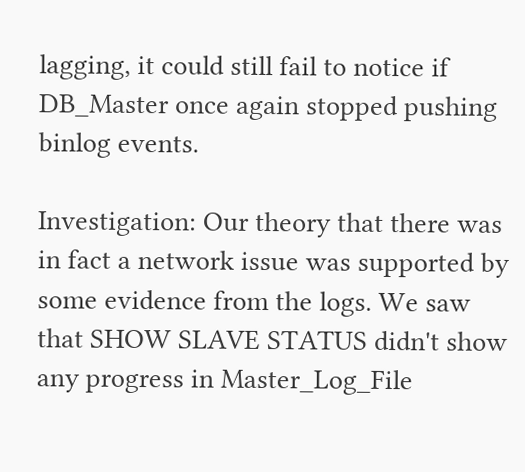lagging, it could still fail to notice if DB_Master once again stopped pushing binlog events.

Investigation: Our theory that there was in fact a network issue was supported by some evidence from the logs. We saw that SHOW SLAVE STATUS didn't show any progress in Master_Log_File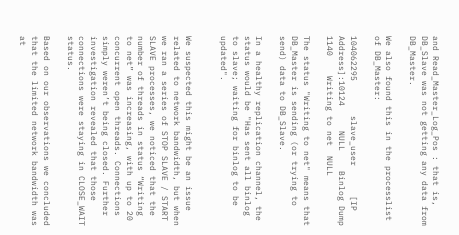and Read_Master_Log_Pos : that is, DB_Slave was not getting any data from DB_Master.

We also found this in the processlist of DB_Master:

104062295       slave_user      [IP Address]:10124     NULL    Binlog Dump     1140    Writing to net  NULL

The status "Writing to net" means that DB_Master is sending (or trying to send) data to DB_Slave.

In a healthy replication channel, the status would be "Has sent all binlog to slave; waiting for binlog to be updated".


We suspected this might be an issue related to network bandwidth, but when we ran a series of STOP SLAVE / START SLAVE processes, we noticed that the number of threads in status “Writing to net” was increasing, with up to 20 concurrent open threads. Connections simply weren’t being closed. Further investigation revealed that those connections were staying in CLOSE_WAIT status.

Based on our observations we concluded that the limited network bandwidth was at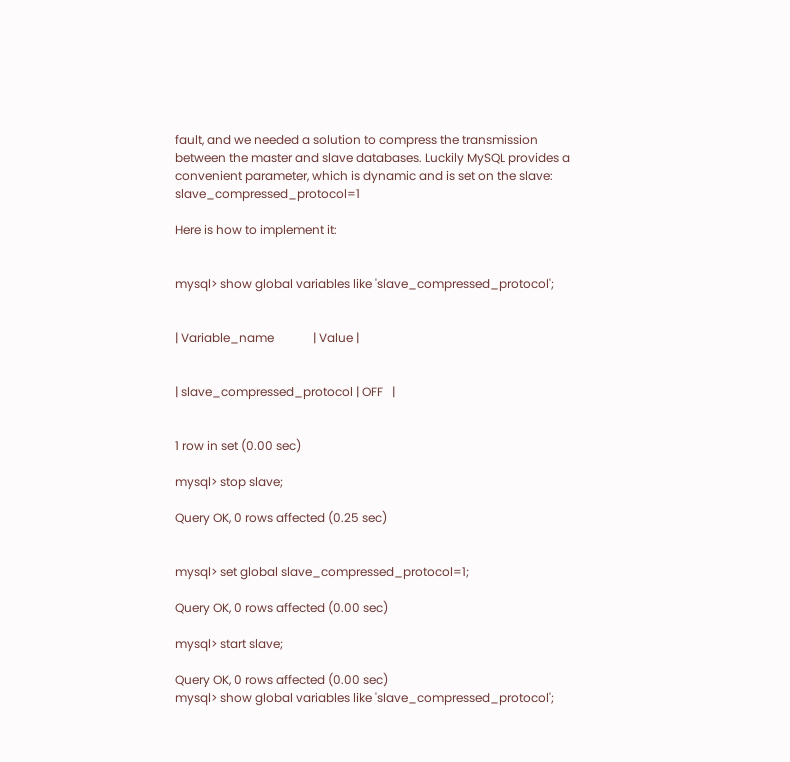fault, and we needed a solution to compress the transmission between the master and slave databases. Luckily MySQL provides a convenient parameter, which is dynamic and is set on the slave: slave_compressed_protocol=1

Here is how to implement it:


mysql> show global variables like 'slave_compressed_protocol';


| Variable_name             | Value |


| slave_compressed_protocol | OFF   |


1 row in set (0.00 sec)

mysql> stop slave;

Query OK, 0 rows affected (0.25 sec)


mysql> set global slave_compressed_protocol=1;

Query OK, 0 rows affected (0.00 sec)

mysql> start slave;

Query OK, 0 rows affected (0.00 sec)
mysql> show global variables like 'slave_compressed_protocol';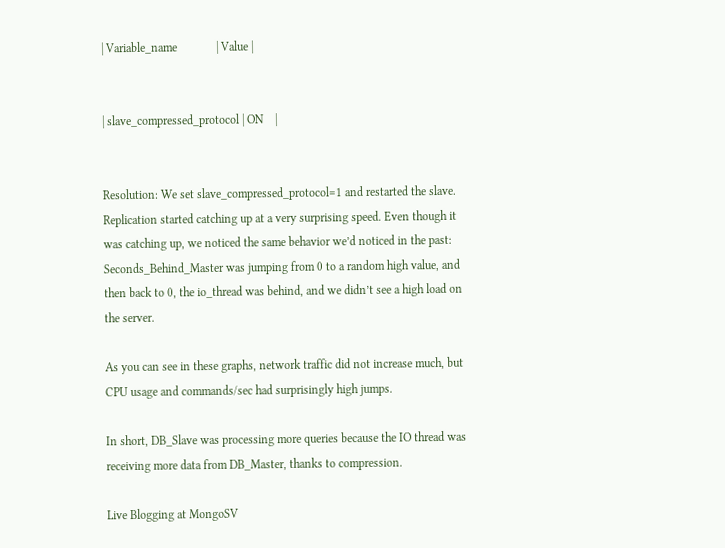| Variable_name             | Value |


| slave_compressed_protocol | ON    |


Resolution: We set slave_compressed_protocol=1 and restarted the slave. Replication started catching up at a very surprising speed. Even though it was catching up, we noticed the same behavior we’d noticed in the past: Seconds_Behind_Master was jumping from 0 to a random high value, and then back to 0, the io_thread was behind, and we didn’t see a high load on the server.

As you can see in these graphs, network traffic did not increase much, but CPU usage and commands/sec had surprisingly high jumps.

In short, DB_Slave was processing more queries because the IO thread was receiving more data from DB_Master, thanks to compression.

Live Blogging at MongoSV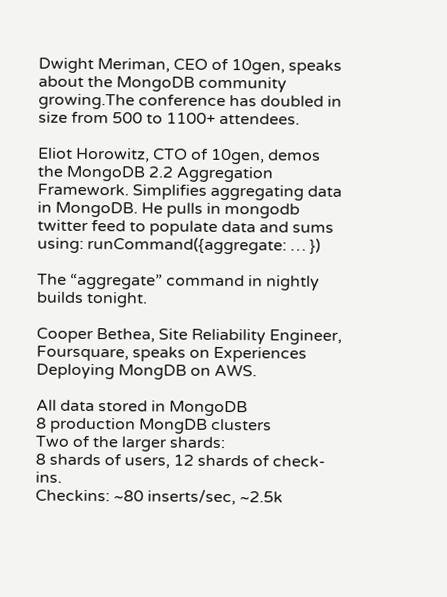Dwight Meriman, CEO of 10gen, speaks about the MongoDB community growing.The conference has doubled in size from 500 to 1100+ attendees.

Eliot Horowitz, CTO of 10gen, demos the MongoDB 2.2 Aggregation Framework. Simplifies aggregating data in MongoDB. He pulls in mongodb twitter feed to populate data and sums using: runCommand({aggregate: … })

The “aggregate” command in nightly builds tonight.

Cooper Bethea, Site Reliability Engineer, Foursquare, speaks on Experiences Deploying MongDB on AWS.

All data stored in MongoDB
8 production MongDB clusters
Two of the larger shards:
8 shards of users, 12 shards of check-ins.
Checkins: ~80 inserts/sec, ~2.5k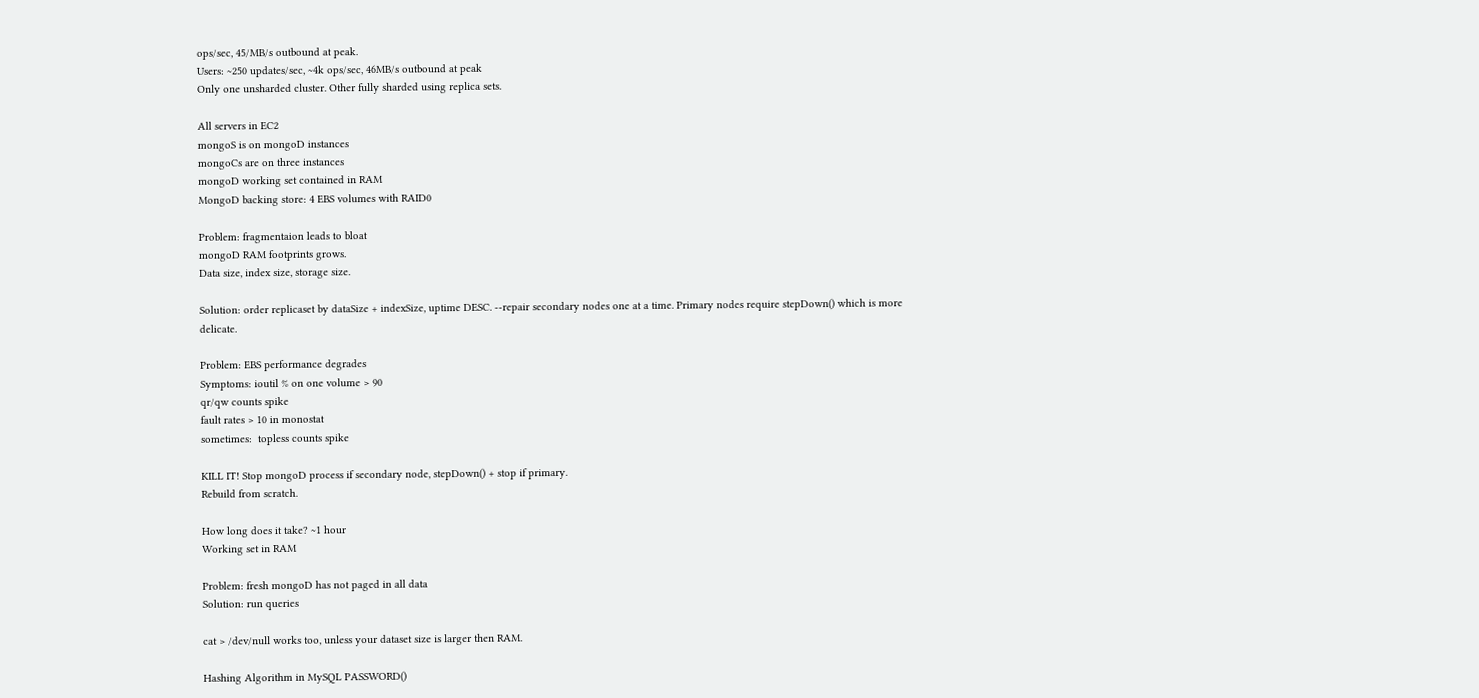ops/sec, 45/MB/s outbound at peak.
Users: ~250 updates/sec, ~4k ops/sec, 46MB/s outbound at peak
Only one unsharded cluster. Other fully sharded using replica sets.

All servers in EC2
mongoS is on mongoD instances
mongoCs are on three instances
mongoD working set contained in RAM
MongoD backing store: 4 EBS volumes with RAID0

Problem: fragmentaion leads to bloat
mongoD RAM footprints grows.
Data size, index size, storage size.

Solution: order replicaset by dataSize + indexSize, uptime DESC. --repair secondary nodes one at a time. Primary nodes require stepDown() which is more delicate.

Problem: EBS performance degrades
Symptoms: ioutil % on one volume > 90
qr/qw counts spike
fault rates > 10 in monostat
sometimes:  topless counts spike

KILL IT! Stop mongoD process if secondary node, stepDown() + stop if primary.
Rebuild from scratch.

How long does it take? ~1 hour
Working set in RAM

Problem: fresh mongoD has not paged in all data
Solution: run queries

cat > /dev/null works too, unless your dataset size is larger then RAM.

Hashing Algorithm in MySQL PASSWORD()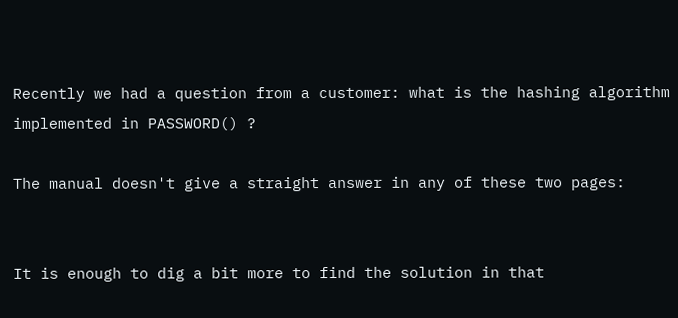Recently we had a question from a customer: what is the hashing algorithm implemented in PASSWORD() ?

The manual doesn't give a straight answer in any of these two pages:


It is enough to dig a bit more to find the solution in that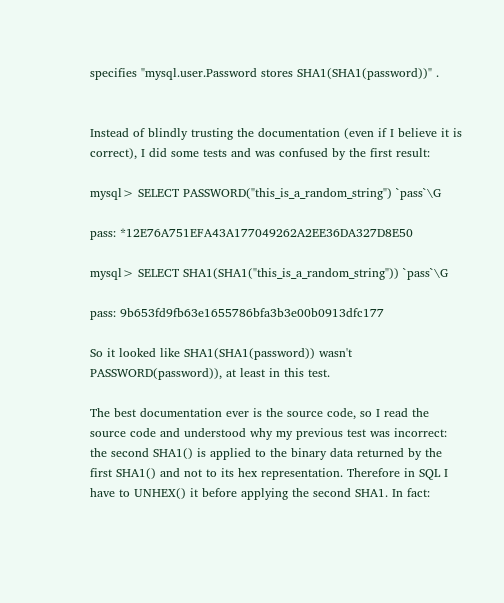specifies "mysql.user.Password stores SHA1(SHA1(password))" .


Instead of blindly trusting the documentation (even if I believe it is correct), I did some tests and was confused by the first result:

mysql> SELECT PASSWORD("this_is_a_random_string") `pass`\G

pass: *12E76A751EFA43A177049262A2EE36DA327D8E50

mysql> SELECT SHA1(SHA1("this_is_a_random_string")) `pass`\G

pass: 9b653fd9fb63e1655786bfa3b3e00b0913dfc177

So it looked like SHA1(SHA1(password)) wasn't PASSWORD(password)), at least in this test.

The best documentation ever is the source code, so I read the source code and understood why my previous test was incorrect: the second SHA1() is applied to the binary data returned by the first SHA1() and not to its hex representation. Therefore in SQL I have to UNHEX() it before applying the second SHA1. In fact: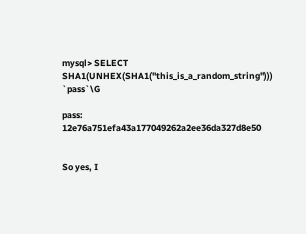mysql> SELECT SHA1(UNHEX(SHA1("this_is_a_random_string"))) `pass`\G

pass: 12e76a751efa43a177049262a2ee36da327d8e50


So yes, I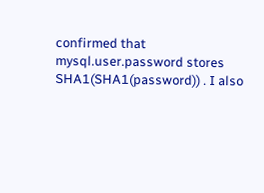confirmed that mysql.user.password stores SHA1(SHA1(password)) . I also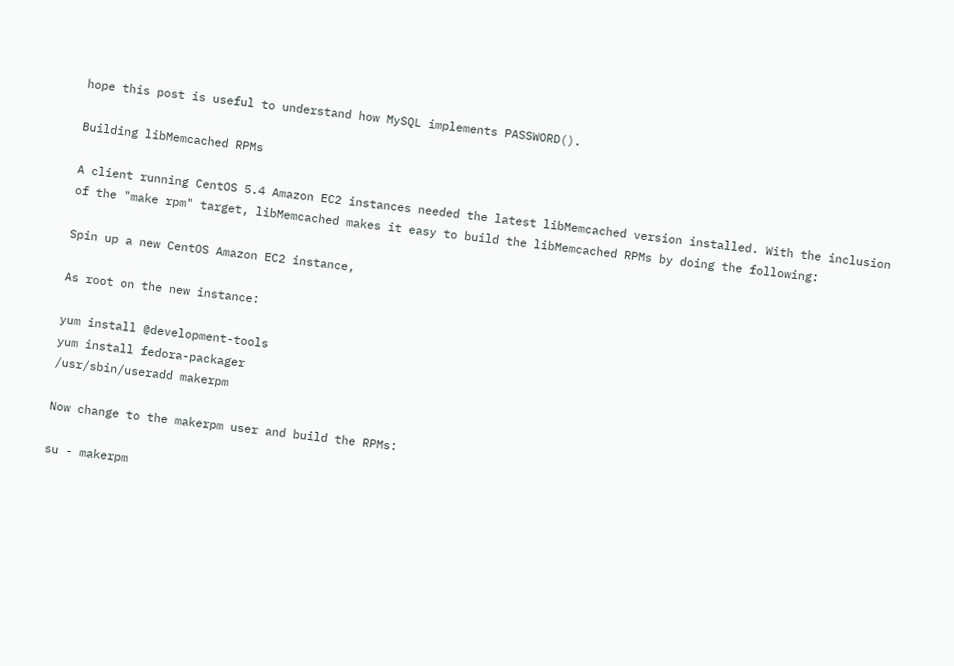hope this post is useful to understand how MySQL implements PASSWORD().

Building libMemcached RPMs

A client running CentOS 5.4 Amazon EC2 instances needed the latest libMemcached version installed. With the inclusion of the "make rpm" target, libMemcached makes it easy to build the libMemcached RPMs by doing the following:

Spin up a new CentOS Amazon EC2 instance,

As root on the new instance:

yum install @development-tools
yum install fedora-packager
/usr/sbin/useradd makerpm

Now change to the makerpm user and build the RPMs:

su - makerpm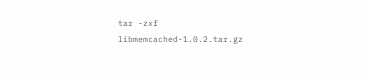tar -zxf libmemcached-1.0.2.tar.gz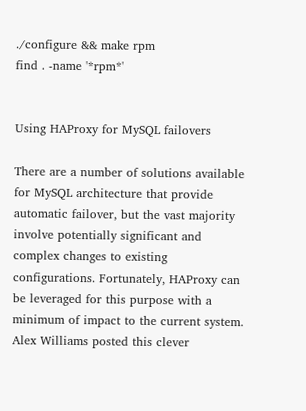./configure && make rpm
find . -name '*rpm*'


Using HAProxy for MySQL failovers

There are a number of solutions available for MySQL architecture that provide automatic failover, but the vast majority involve potentially significant and complex changes to existing configurations. Fortunately, HAProxy can be leveraged for this purpose with a minimum of impact to the current system.  Alex Williams posted this clever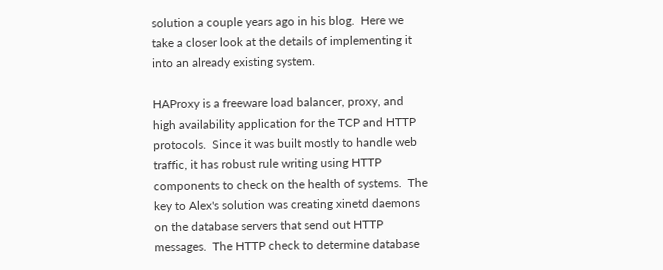solution a couple years ago in his blog.  Here we take a closer look at the details of implementing it into an already existing system.

HAProxy is a freeware load balancer, proxy, and high availability application for the TCP and HTTP protocols.  Since it was built mostly to handle web traffic, it has robust rule writing using HTTP components to check on the health of systems.  The key to Alex's solution was creating xinetd daemons on the database servers that send out HTTP messages.  The HTTP check to determine database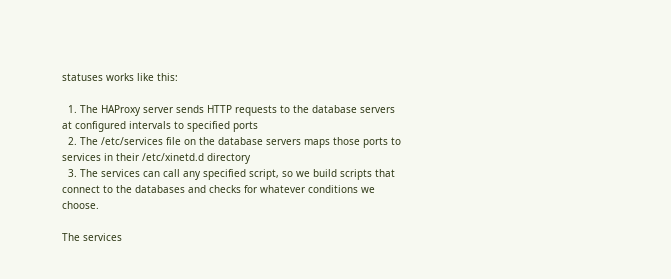statuses works like this:

  1. The HAProxy server sends HTTP requests to the database servers at configured intervals to specified ports
  2. The /etc/services file on the database servers maps those ports to services in their /etc/xinetd.d directory
  3. The services can call any specified script, so we build scripts that connect to the databases and checks for whatever conditions we choose.

The services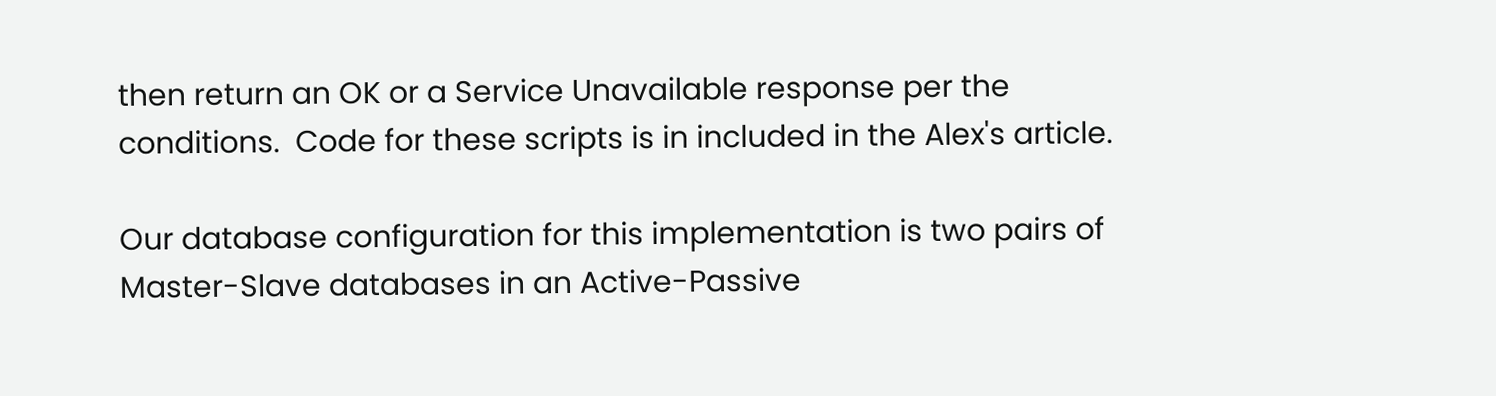then return an OK or a Service Unavailable response per the conditions.  Code for these scripts is in included in the Alex's article.

Our database configuration for this implementation is two pairs of Master-Slave databases in an Active-Passive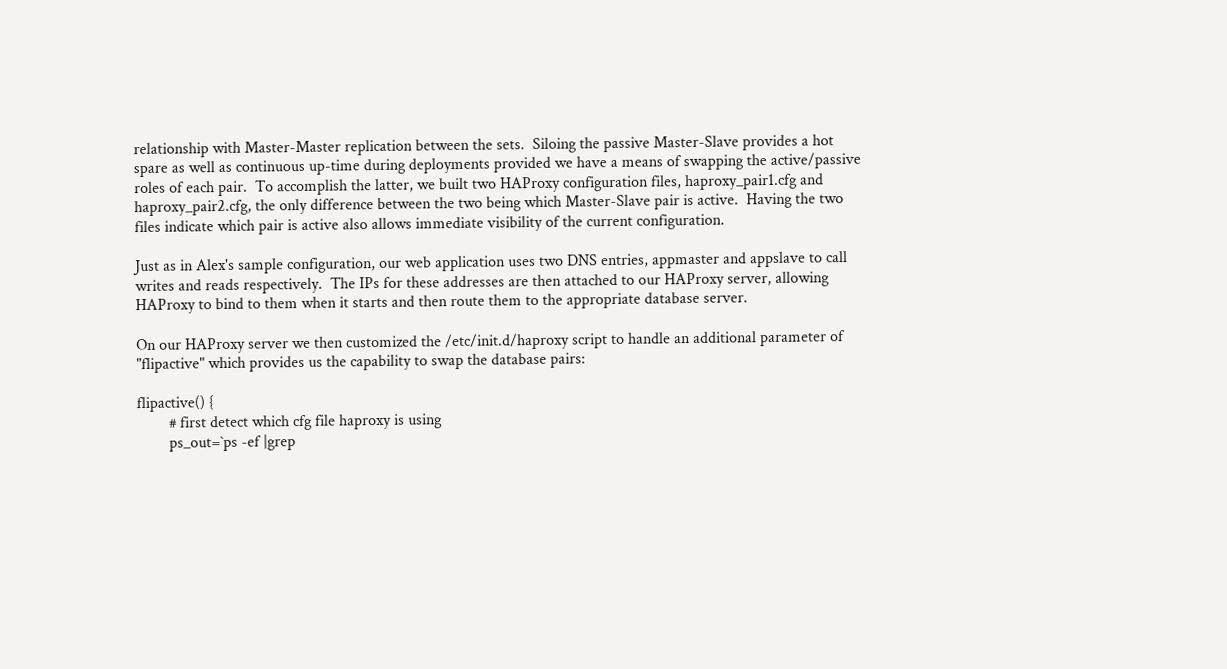relationship with Master-Master replication between the sets.  Siloing the passive Master-Slave provides a hot spare as well as continuous up-time during deployments provided we have a means of swapping the active/passive roles of each pair.  To accomplish the latter, we built two HAProxy configuration files, haproxy_pair1.cfg and haproxy_pair2.cfg, the only difference between the two being which Master-Slave pair is active.  Having the two files indicate which pair is active also allows immediate visibility of the current configuration.

Just as in Alex's sample configuration, our web application uses two DNS entries, appmaster and appslave to call writes and reads respectively.  The IPs for these addresses are then attached to our HAProxy server, allowing HAProxy to bind to them when it starts and then route them to the appropriate database server.

On our HAProxy server we then customized the /etc/init.d/haproxy script to handle an additional parameter of "flipactive" which provides us the capability to swap the database pairs:

flipactive() {
        # first detect which cfg file haproxy is using
        ps_out=`ps -ef |grep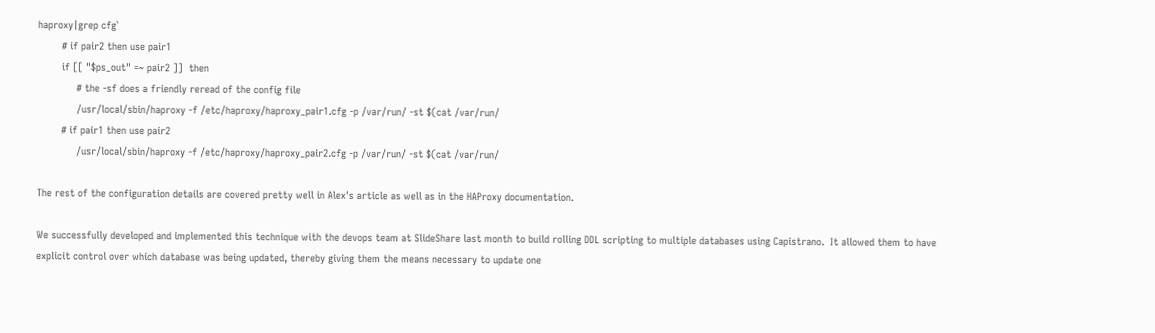haproxy|grep cfg`
        # if pair2 then use pair1
        if [[ "$ps_out" =~ pair2 ]]  then
             # the -sf does a friendly reread of the config file
             /usr/local/sbin/haproxy -f /etc/haproxy/haproxy_pair1.cfg -p /var/run/ -st $(cat /var/run/
        # if pair1 then use pair2
             /usr/local/sbin/haproxy -f /etc/haproxy/haproxy_pair2.cfg -p /var/run/ -st $(cat /var/run/

The rest of the configuration details are covered pretty well in Alex's article as well as in the HAProxy documentation.

We successfully developed and implemented this technique with the devops team at SlideShare last month to build rolling DDL scripting to multiple databases using Capistrano.  It allowed them to have explicit control over which database was being updated, thereby giving them the means necessary to update one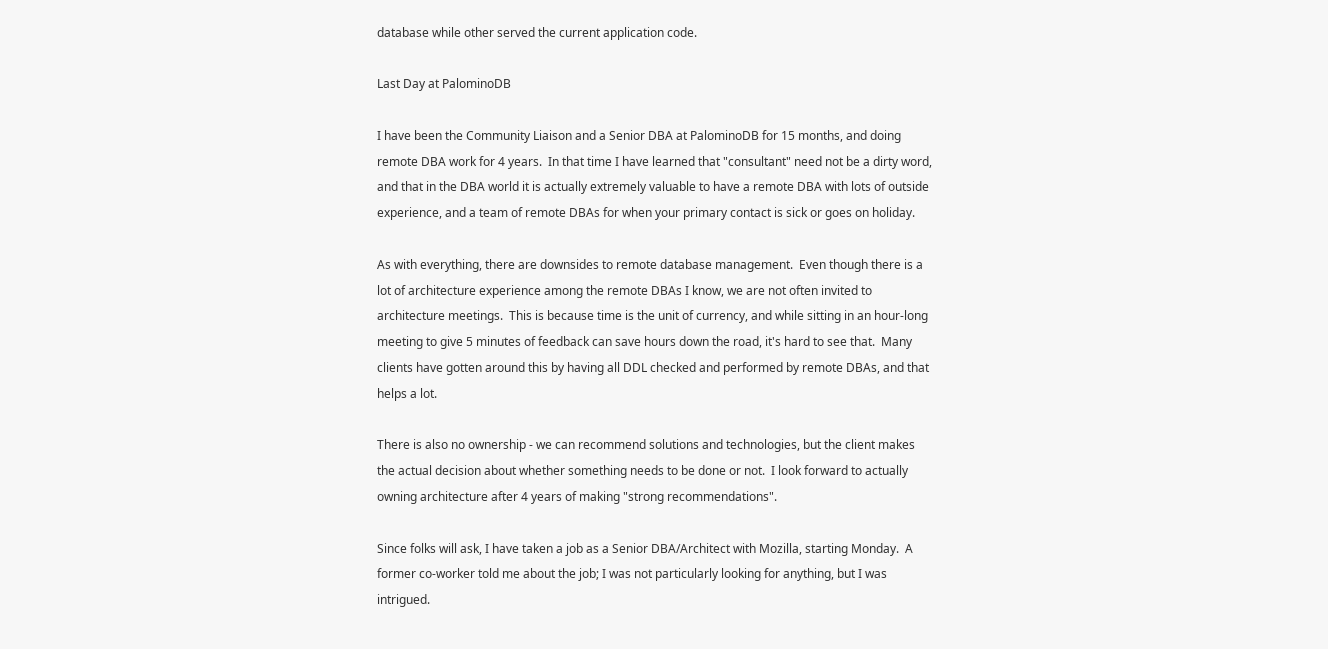database while other served the current application code.

Last Day at PalominoDB

I have been the Community Liaison and a Senior DBA at PalominoDB for 15 months, and doing remote DBA work for 4 years.  In that time I have learned that "consultant" need not be a dirty word, and that in the DBA world it is actually extremely valuable to have a remote DBA with lots of outside experience, and a team of remote DBAs for when your primary contact is sick or goes on holiday.

As with everything, there are downsides to remote database management.  Even though there is a lot of architecture experience among the remote DBAs I know, we are not often invited to architecture meetings.  This is because time is the unit of currency, and while sitting in an hour-long meeting to give 5 minutes of feedback can save hours down the road, it's hard to see that.  Many clients have gotten around this by having all DDL checked and performed by remote DBAs, and that helps a lot.

There is also no ownership - we can recommend solutions and technologies, but the client makes the actual decision about whether something needs to be done or not.  I look forward to actually owning architecture after 4 years of making "strong recommendations".

Since folks will ask, I have taken a job as a Senior DBA/Architect with Mozilla, starting Monday.  A former co-worker told me about the job; I was not particularly looking for anything, but I was intrigued.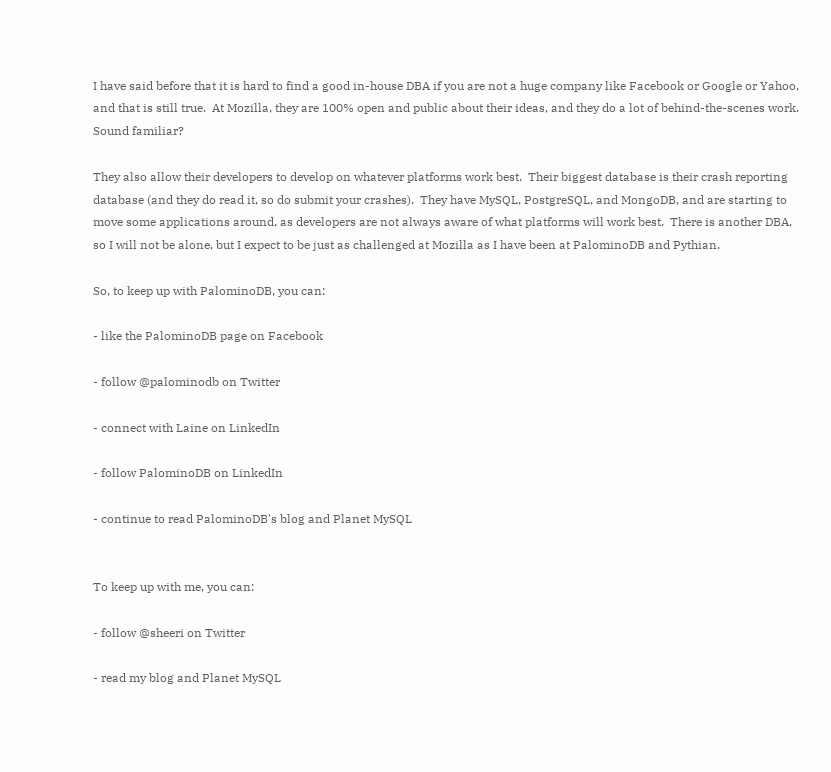I have said before that it is hard to find a good in-house DBA if you are not a huge company like Facebook or Google or Yahoo, and that is still true.  At Mozilla, they are 100% open and public about their ideas, and they do a lot of behind-the-scenes work.  Sound familiar?

They also allow their developers to develop on whatever platforms work best.  Their biggest database is their crash reporting database (and they do read it, so do submit your crashes).  They have MySQL, PostgreSQL, and MongoDB, and are starting to move some applications around, as developers are not always aware of what platforms will work best.  There is another DBA, so I will not be alone, but I expect to be just as challenged at Mozilla as I have been at PalominoDB and Pythian.

So, to keep up with PalominoDB, you can:

- like the PalominoDB page on Facebook

- follow @palominodb on Twitter

- connect with Laine on LinkedIn

- follow PalominoDB on LinkedIn

- continue to read PalominoDB's blog and Planet MySQL


To keep up with me, you can:

- follow @sheeri on Twitter

- read my blog and Planet MySQL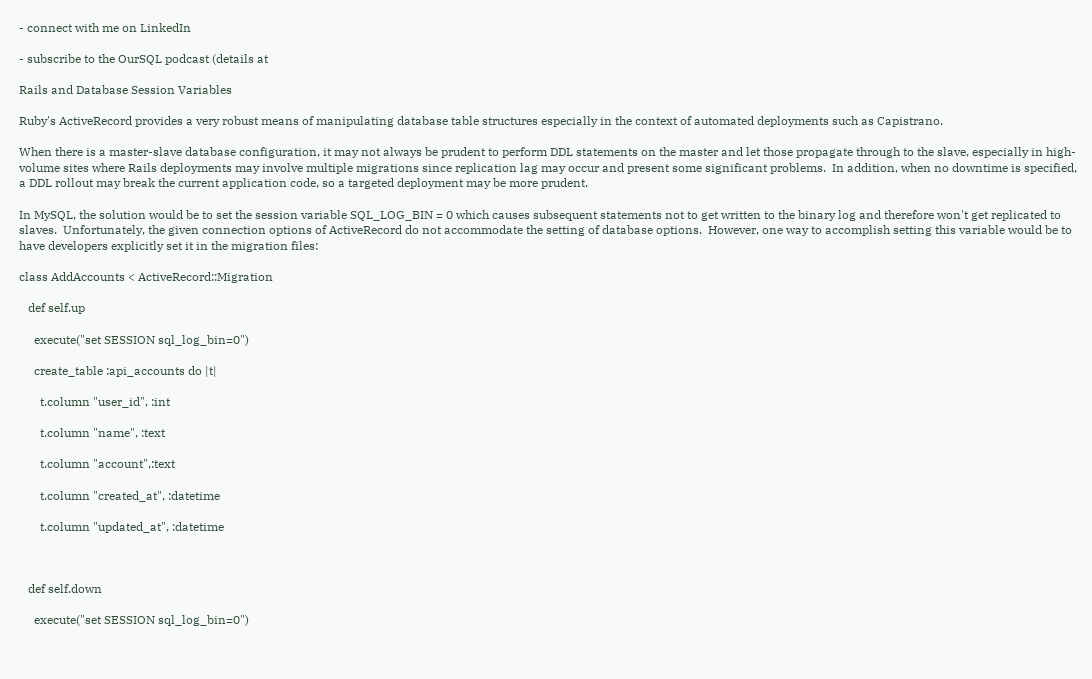- connect with me on LinkedIn

- subscribe to the OurSQL podcast (details at

Rails and Database Session Variables

Ruby's ActiveRecord provides a very robust means of manipulating database table structures especially in the context of automated deployments such as Capistrano.

When there is a master-slave database configuration, it may not always be prudent to perform DDL statements on the master and let those propagate through to the slave, especially in high-volume sites where Rails deployments may involve multiple migrations since replication lag may occur and present some significant problems.  In addition, when no downtime is specified, a DDL rollout may break the current application code, so a targeted deployment may be more prudent.

In MySQL, the solution would be to set the session variable SQL_LOG_BIN = 0 which causes subsequent statements not to get written to the binary log and therefore won't get replicated to slaves.  Unfortunately, the given connection options of ActiveRecord do not accommodate the setting of database options.  However, one way to accomplish setting this variable would be to have developers explicitly set it in the migration files:

class AddAccounts < ActiveRecord::Migration

   def self.up

     execute("set SESSION sql_log_bin=0")

     create_table :api_accounts do |t|

       t.column "user_id", :int

       t.column "name", :text

       t.column "account",:text

       t.column "created_at", :datetime

       t.column "updated_at", :datetime



   def self.down

     execute("set SESSION sql_log_bin=0")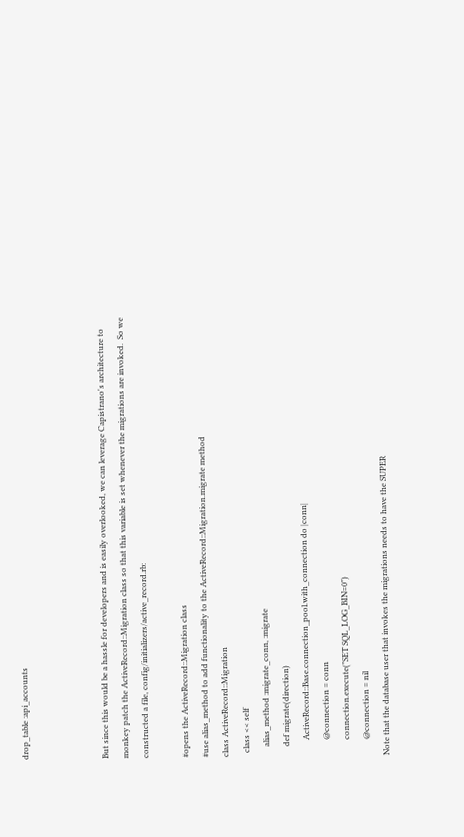drop_table :api_accounts



But since this would be a hassle for developers and is easily overlooked, we can leverage Capistrano's architecture to monkey patch the ActiveRecord::Migration class so that this variable is set whenever the migrations are invoked.  So we constructed a file, config/initializers/active_record.rb:

#opens the ActiveRecord::Migration class
#use alias_method to add functionality to the ActiveRecord::Migration.migrate method
class ActiveRecord::Migration
  class << self
     alias_method :migrate_conn, :migrate
     def migrate(direction)
        ActiveRecord::Base.connection_pool.with_connection do |conn|
        @connection = conn
        connection.execute("SET SQL_LOG_BIN=0")
        @connection = nil
Note that the database user that invokes the migrations needs to have the SUPER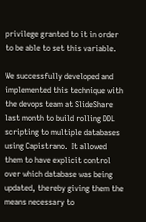privilege granted to it in order to be able to set this variable.

We successfully developed and implemented this technique with the devops team at SlideShare last month to build rolling DDL scripting to multiple databases using Capistrano.  It allowed them to have explicit control over which database was being updated, thereby giving them the means necessary to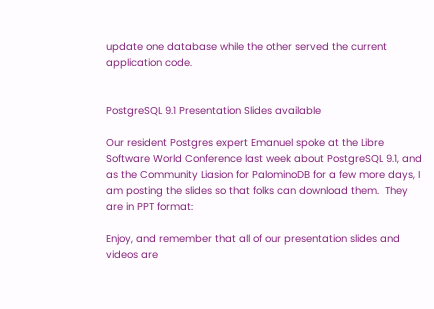update one database while the other served the current application code.


PostgreSQL 9.1 Presentation Slides available

Our resident Postgres expert Emanuel spoke at the Libre Software World Conference last week about PostgreSQL 9.1, and as the Community Liasion for PalominoDB for a few more days, I am posting the slides so that folks can download them.  They are in PPT format:

Enjoy, and remember that all of our presentation slides and videos are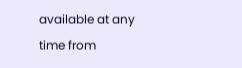available at any time from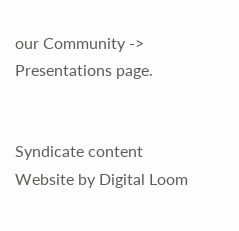our Community -> Presentations page.


Syndicate content
Website by Digital Loom